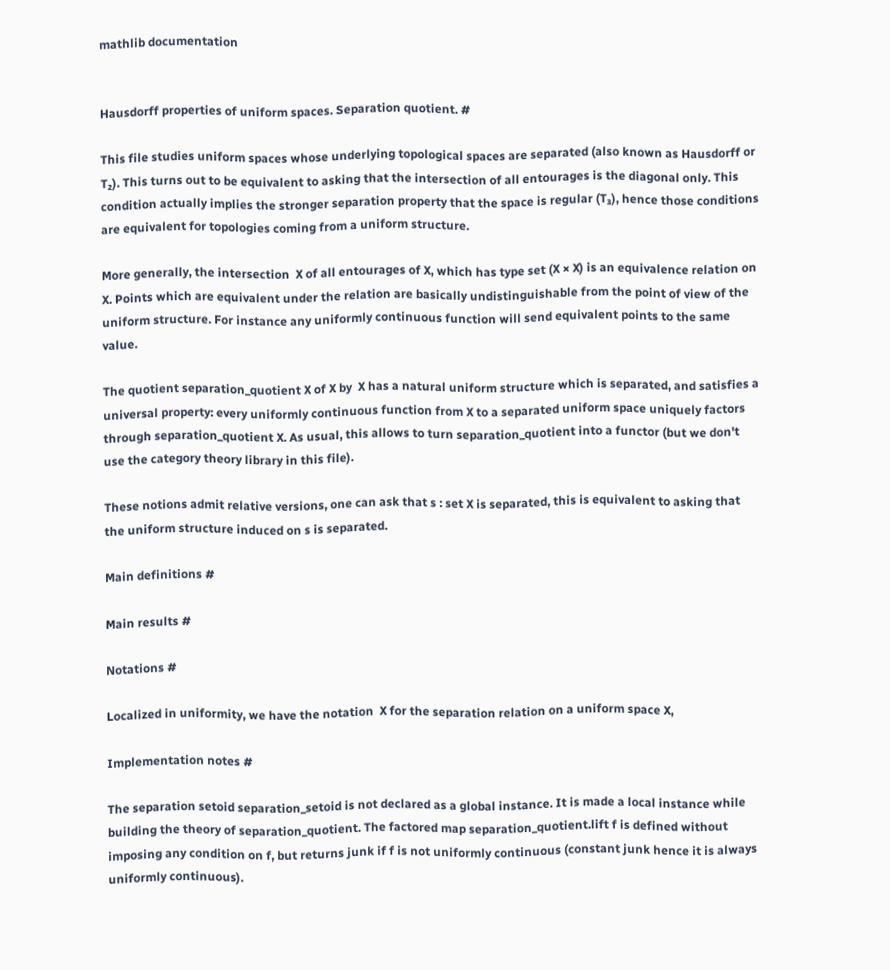mathlib documentation


Hausdorff properties of uniform spaces. Separation quotient. #

This file studies uniform spaces whose underlying topological spaces are separated (also known as Hausdorff or T₂). This turns out to be equivalent to asking that the intersection of all entourages is the diagonal only. This condition actually implies the stronger separation property that the space is regular (T₃), hence those conditions are equivalent for topologies coming from a uniform structure.

More generally, the intersection  X of all entourages of X, which has type set (X × X) is an equivalence relation on X. Points which are equivalent under the relation are basically undistinguishable from the point of view of the uniform structure. For instance any uniformly continuous function will send equivalent points to the same value.

The quotient separation_quotient X of X by  X has a natural uniform structure which is separated, and satisfies a universal property: every uniformly continuous function from X to a separated uniform space uniquely factors through separation_quotient X. As usual, this allows to turn separation_quotient into a functor (but we don't use the category theory library in this file).

These notions admit relative versions, one can ask that s : set X is separated, this is equivalent to asking that the uniform structure induced on s is separated.

Main definitions #

Main results #

Notations #

Localized in uniformity, we have the notation  X for the separation relation on a uniform space X,

Implementation notes #

The separation setoid separation_setoid is not declared as a global instance. It is made a local instance while building the theory of separation_quotient. The factored map separation_quotient.lift f is defined without imposing any condition on f, but returns junk if f is not uniformly continuous (constant junk hence it is always uniformly continuous).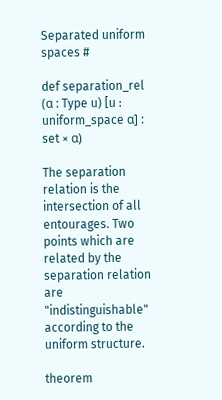Separated uniform spaces #

def separation_rel (α : Type u) [u : uniform_space α] :
set × α)

The separation relation is the intersection of all entourages. Two points which are related by the separation relation are "indistinguishable" according to the uniform structure.

theorem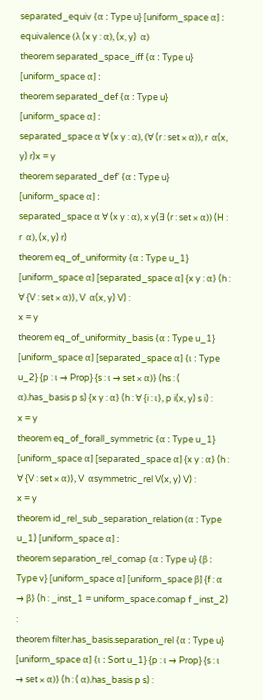separated_equiv {α : Type u} [uniform_space α] :
equivalence (λ (x y : α), (x, y)  α)
theorem separated_space_iff {α : Type u} [uniform_space α] :
theorem separated_def {α : Type u} [uniform_space α] :
separated_space α ∀ (x y : α), (∀ (r : set × α)), r  α(x, y) r)x = y
theorem separated_def' {α : Type u} [uniform_space α] :
separated_space α ∀ (x y : α), x y(∃ (r : set × α)) (H : r  α), (x, y) r)
theorem eq_of_uniformity {α : Type u_1} [uniform_space α] [separated_space α] {x y : α} (h : ∀ {V : set × α)}, V  α(x, y) V) :
x = y
theorem eq_of_uniformity_basis {α : Type u_1} [uniform_space α] [separated_space α] {ι : Type u_2} {p : ι → Prop} {s : ι → set × α)} (hs : ( α).has_basis p s) {x y : α} (h : ∀ {i : ι}, p i(x, y) s i) :
x = y
theorem eq_of_forall_symmetric {α : Type u_1} [uniform_space α] [separated_space α] {x y : α} (h : ∀ {V : set × α)}, V  αsymmetric_rel V(x, y) V) :
x = y
theorem id_rel_sub_separation_relation (α : Type u_1) [uniform_space α] :
theorem separation_rel_comap {α : Type u} {β : Type v} [uniform_space α] [uniform_space β] {f : α → β} (h : _inst_1 = uniform_space.comap f _inst_2) :
theorem filter.has_basis.separation_rel {α : Type u} [uniform_space α] {ι : Sort u_1} {p : ι → Prop} {s : ι → set × α)} (h : ( α).has_basis p s) :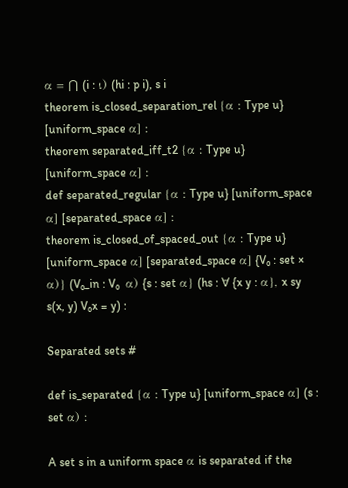α = ⋂ (i : ι) (hi : p i), s i
theorem is_closed_separation_rel {α : Type u} [uniform_space α] :
theorem separated_iff_t2 {α : Type u} [uniform_space α] :
def separated_regular {α : Type u} [uniform_space α] [separated_space α] :
theorem is_closed_of_spaced_out {α : Type u} [uniform_space α] [separated_space α] {V₀ : set × α)} (V₀_in : V₀  α) {s : set α} (hs : ∀ {x y : α}, x sy s(x, y) V₀x = y) :

Separated sets #

def is_separated {α : Type u} [uniform_space α] (s : set α) :

A set s in a uniform space α is separated if the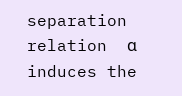separation relation  α induces the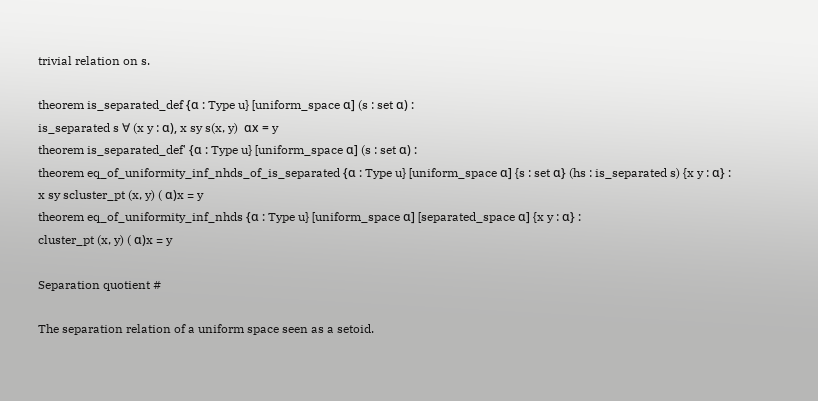trivial relation on s.

theorem is_separated_def {α : Type u} [uniform_space α] (s : set α) :
is_separated s ∀ (x y : α), x sy s(x, y)  αx = y
theorem is_separated_def' {α : Type u} [uniform_space α] (s : set α) :
theorem eq_of_uniformity_inf_nhds_of_is_separated {α : Type u} [uniform_space α] {s : set α} (hs : is_separated s) {x y : α} :
x sy scluster_pt (x, y) ( α)x = y
theorem eq_of_uniformity_inf_nhds {α : Type u} [uniform_space α] [separated_space α] {x y : α} :
cluster_pt (x, y) ( α)x = y

Separation quotient #

The separation relation of a uniform space seen as a setoid.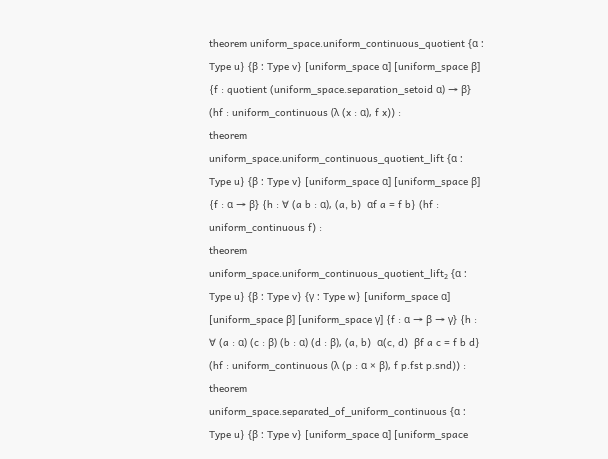theorem uniform_space.uniform_continuous_quotient {α : Type u} {β : Type v} [uniform_space α] [uniform_space β] {f : quotient (uniform_space.separation_setoid α) → β} (hf : uniform_continuous (λ (x : α), f x)) :
theorem uniform_space.uniform_continuous_quotient_lift {α : Type u} {β : Type v} [uniform_space α] [uniform_space β] {f : α → β} {h : ∀ (a b : α), (a, b)  αf a = f b} (hf : uniform_continuous f) :
theorem uniform_space.uniform_continuous_quotient_lift₂ {α : Type u} {β : Type v} {γ : Type w} [uniform_space α] [uniform_space β] [uniform_space γ] {f : α → β → γ} {h : ∀ (a : α) (c : β) (b : α) (d : β), (a, b)  α(c, d)  βf a c = f b d} (hf : uniform_continuous (λ (p : α × β), f p.fst p.snd)) :
theorem uniform_space.separated_of_uniform_continuous {α : Type u} {β : Type v} [uniform_space α] [uniform_space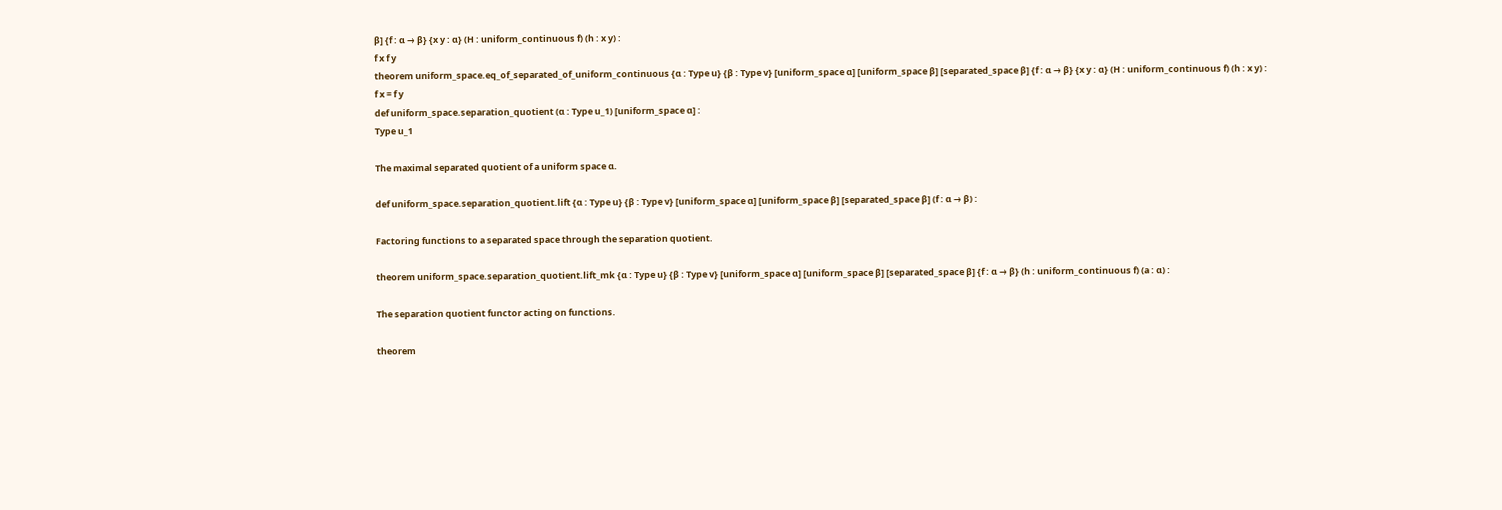β] {f : α → β} {x y : α} (H : uniform_continuous f) (h : x y) :
f x f y
theorem uniform_space.eq_of_separated_of_uniform_continuous {α : Type u} {β : Type v} [uniform_space α] [uniform_space β] [separated_space β] {f : α → β} {x y : α} (H : uniform_continuous f) (h : x y) :
f x = f y
def uniform_space.separation_quotient (α : Type u_1) [uniform_space α] :
Type u_1

The maximal separated quotient of a uniform space α.

def uniform_space.separation_quotient.lift {α : Type u} {β : Type v} [uniform_space α] [uniform_space β] [separated_space β] (f : α → β) :

Factoring functions to a separated space through the separation quotient.

theorem uniform_space.separation_quotient.lift_mk {α : Type u} {β : Type v} [uniform_space α] [uniform_space β] [separated_space β] {f : α → β} (h : uniform_continuous f) (a : α) :

The separation quotient functor acting on functions.

theorem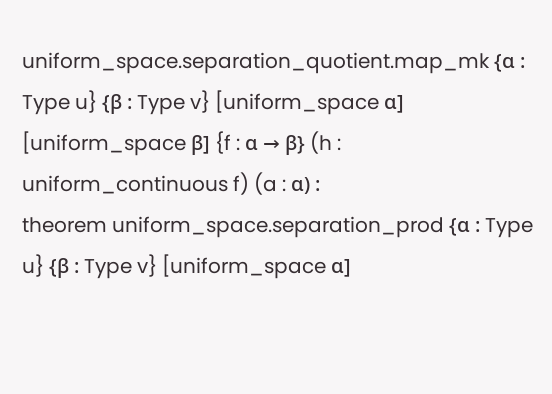uniform_space.separation_quotient.map_mk {α : Type u} {β : Type v} [uniform_space α] [uniform_space β] {f : α → β} (h : uniform_continuous f) (a : α) :
theorem uniform_space.separation_prod {α : Type u} {β : Type v} [uniform_space α]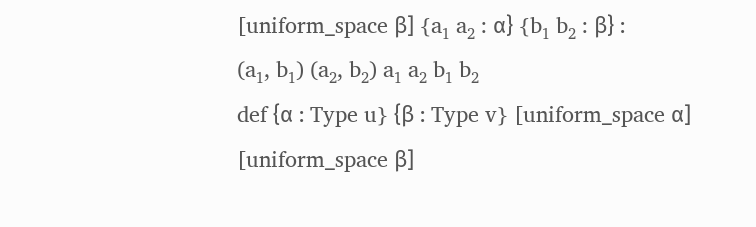[uniform_space β] {a₁ a₂ : α} {b₁ b₂ : β} :
(a₁, b₁) (a₂, b₂) a₁ a₂ b₁ b₂
def {α : Type u} {β : Type v} [uniform_space α] [uniform_space β]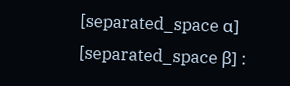[separated_space α] [separated_space β] :